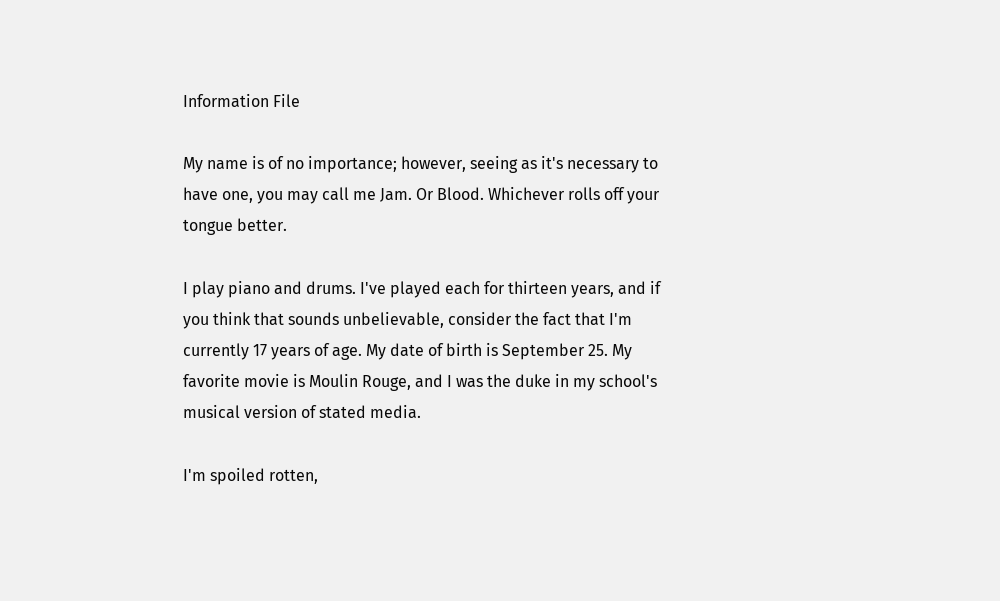Information File

My name is of no importance; however, seeing as it's necessary to have one, you may call me Jam. Or Blood. Whichever rolls off your tongue better.

I play piano and drums. I've played each for thirteen years, and if you think that sounds unbelievable, consider the fact that I'm currently 17 years of age. My date of birth is September 25. My favorite movie is Moulin Rouge, and I was the duke in my school's musical version of stated media.

I'm spoiled rotten,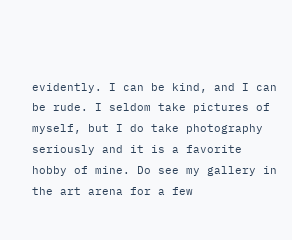evidently. I can be kind, and I can be rude. I seldom take pictures of myself, but I do take photography seriously and it is a favorite hobby of mine. Do see my gallery in the art arena for a few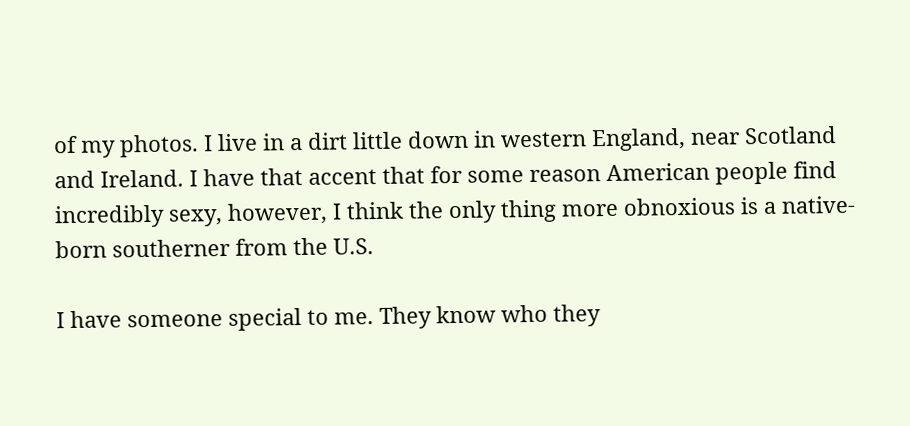of my photos. I live in a dirt little down in western England, near Scotland and Ireland. I have that accent that for some reason American people find incredibly sexy, however, I think the only thing more obnoxious is a native-born southerner from the U.S.

I have someone special to me. They know who they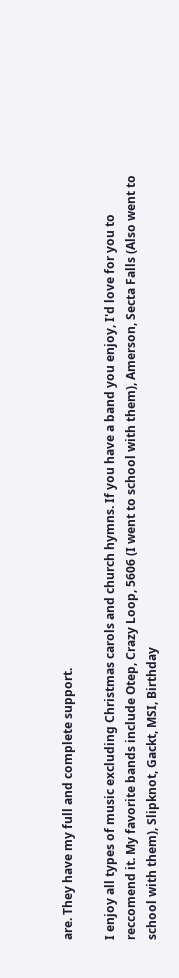are. They have my full and complete support.

I enjoy all types of music excluding Christmas carols and church hymns. If you have a band you enjoy, I'd love for you to reccomend it. My favorite bands include Otep, Crazy Loop, 5606 (I went to school with them), Amerson, Secta Falls (Also went to school with them), Slipknot, Gackt, MSI, Birthday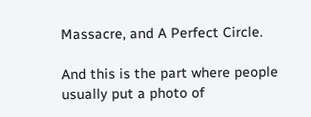Massacre, and A Perfect Circle.

And this is the part where people usually put a photo of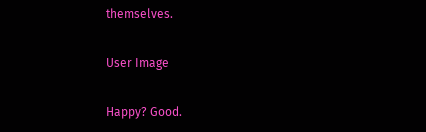themselves.

User Image

Happy? Good.